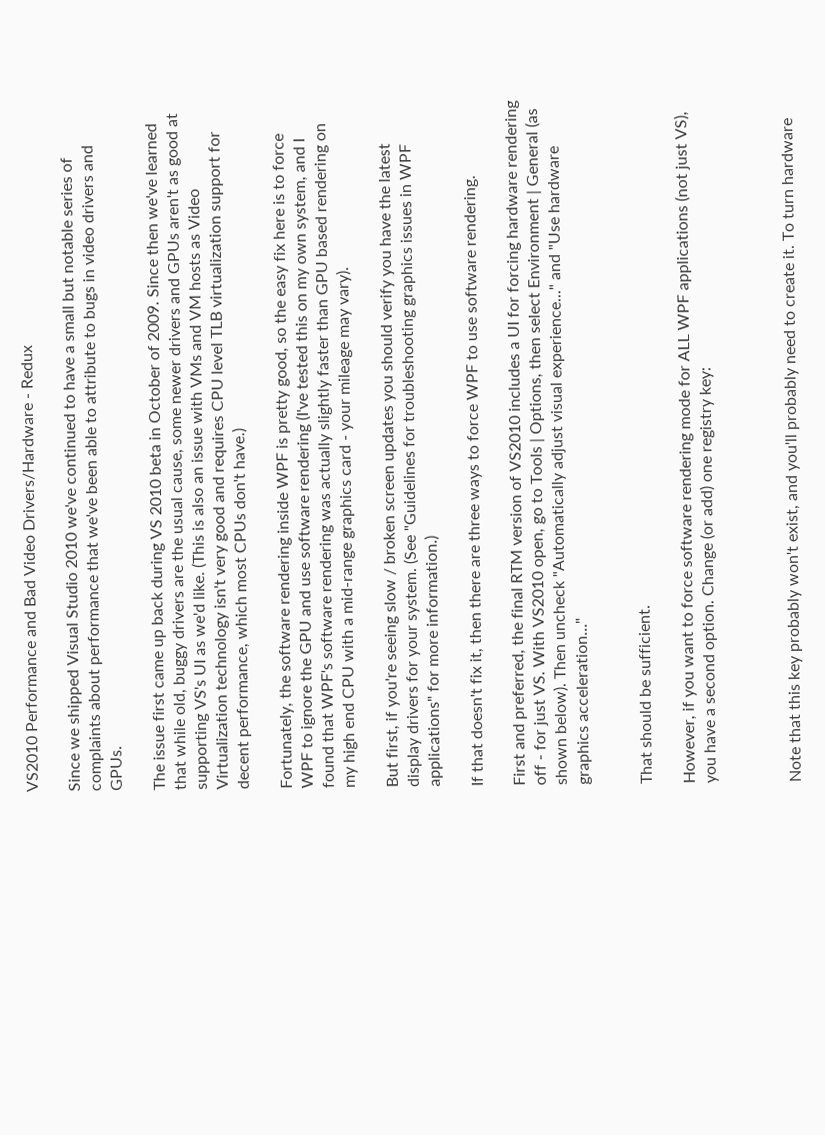VS2010 Performance and Bad Video Drivers/Hardware - Redux

Since we shipped Visual Studio 2010 we've continued to have a small but notable series of complaints about performance that we've been able to attribute to bugs in video drivers and GPUs.

The issue first came up back during VS 2010 beta in October of 2009. Since then we've learned that while old, buggy drivers are the usual cause, some newer drivers and GPUs aren't as good at supporting VS's UI as we'd like. (This is also an issue with VMs and VM hosts as Video Virtualization technology isn't very good and requires CPU level TLB virtualization support for decent performance, which most CPUs don't have.)

Fortunately, the software rendering inside WPF is pretty good, so the easy fix here is to force WPF to ignore the GPU and use software rendering (I've tested this on my own system, and I found that WPF's software rendering was actually slightly faster than GPU based rendering on my high end CPU with a mid-range graphics card - your mileage may vary).

But first, if you're seeing slow / broken screen updates you should verify you have the latest display drivers for your system. (See "Guidelines for troubleshooting graphics issues in WPF applications" for more information.)

If that doesn't fix it, then there are three ways to force WPF to use software rendering.

First and preferred, the final RTM version of VS2010 includes a UI for forcing hardware rendering off - for just VS. With VS2010 open, go to Tools | Options, then select Environment | General (as shown below). Then uncheck "Automatically adjust visual experience..." and "Use hardware graphics acceleration..."


That should be sufficient.

However, if you want to force software rendering mode for ALL WPF applications (not just VS), you have a second option. Change (or add) one registry key:



Note that this key probably won't exist, and you'll probably need to create it. To turn hardware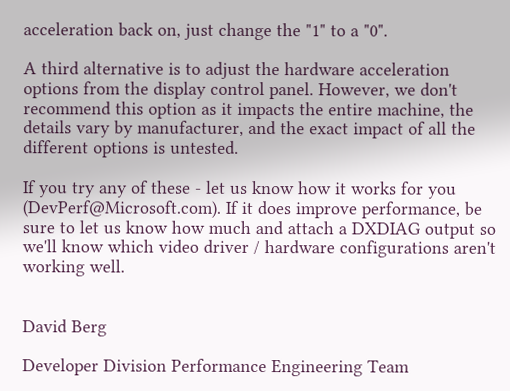acceleration back on, just change the "1" to a "0".

A third alternative is to adjust the hardware acceleration options from the display control panel. However, we don't recommend this option as it impacts the entire machine, the details vary by manufacturer, and the exact impact of all the different options is untested.

If you try any of these - let us know how it works for you (DevPerf@Microsoft.com). If it does improve performance, be sure to let us know how much and attach a DXDIAG output so we'll know which video driver / hardware configurations aren't working well.


David Berg

Developer Division Performance Engineering Team